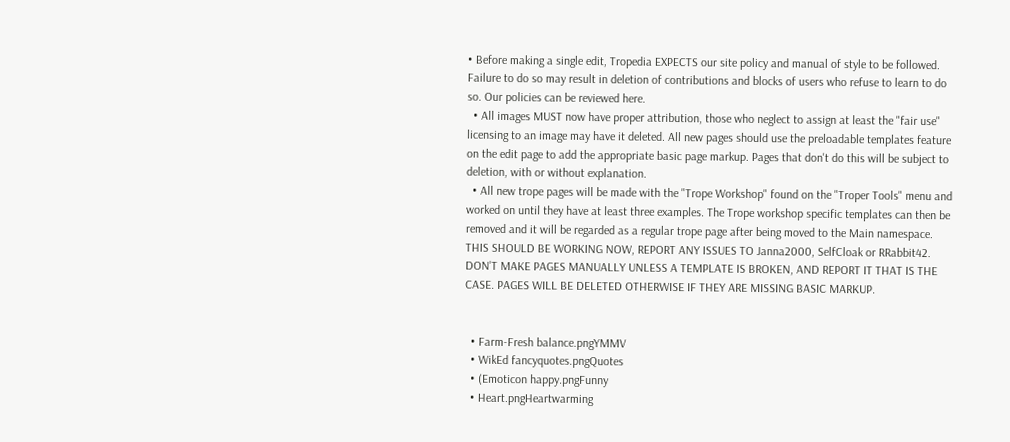• Before making a single edit, Tropedia EXPECTS our site policy and manual of style to be followed. Failure to do so may result in deletion of contributions and blocks of users who refuse to learn to do so. Our policies can be reviewed here.
  • All images MUST now have proper attribution, those who neglect to assign at least the "fair use" licensing to an image may have it deleted. All new pages should use the preloadable templates feature on the edit page to add the appropriate basic page markup. Pages that don't do this will be subject to deletion, with or without explanation.
  • All new trope pages will be made with the "Trope Workshop" found on the "Troper Tools" menu and worked on until they have at least three examples. The Trope workshop specific templates can then be removed and it will be regarded as a regular trope page after being moved to the Main namespace. THIS SHOULD BE WORKING NOW, REPORT ANY ISSUES TO Janna2000, SelfCloak or RRabbit42. DON'T MAKE PAGES MANUALLY UNLESS A TEMPLATE IS BROKEN, AND REPORT IT THAT IS THE CASE. PAGES WILL BE DELETED OTHERWISE IF THEY ARE MISSING BASIC MARKUP.


  • Farm-Fresh balance.pngYMMV
  • WikEd fancyquotes.pngQuotes
  • (Emoticon happy.pngFunny
  • Heart.pngHeartwarming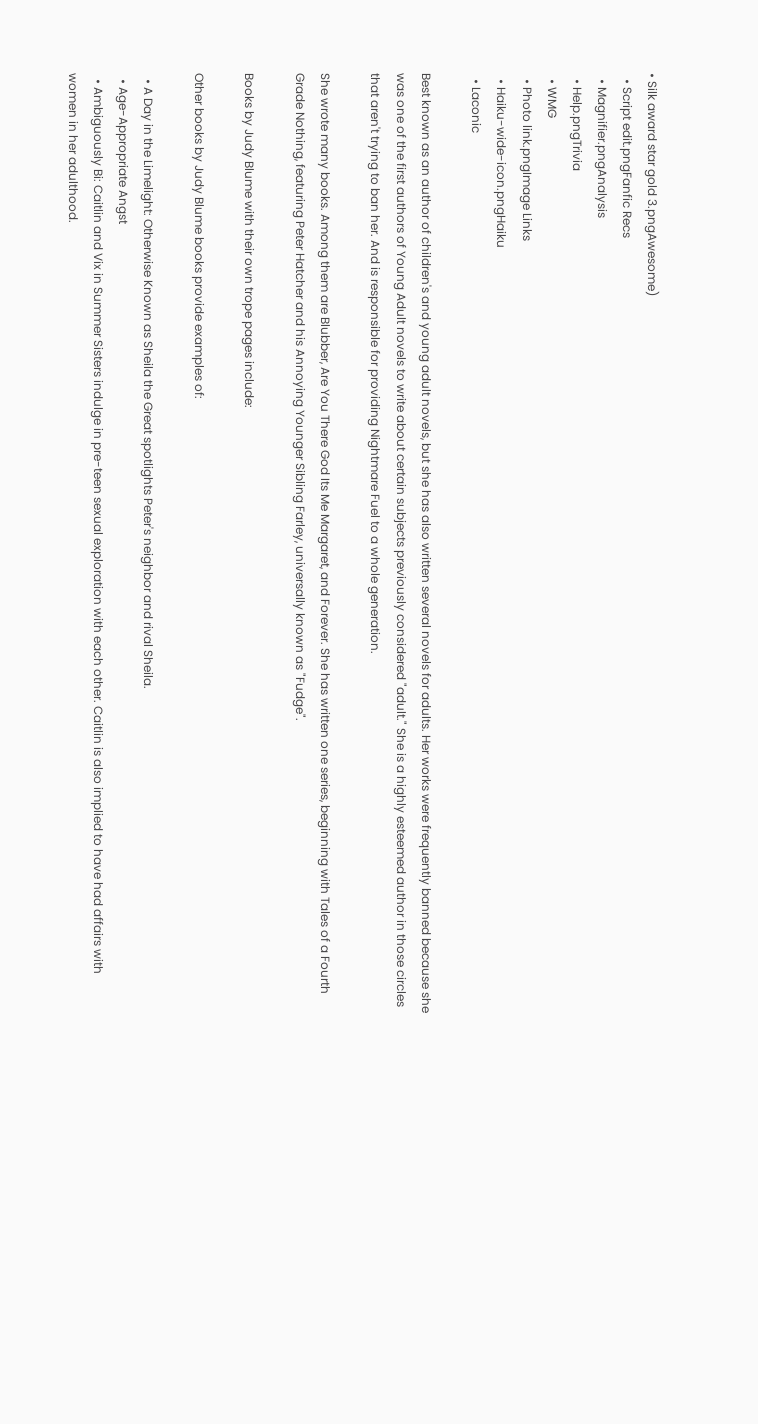• Silk award star gold 3.pngAwesome)
  • Script edit.pngFanfic Recs
  • Magnifier.pngAnalysis
  • Help.pngTrivia
  • WMG
  • Photo link.pngImage Links
  • Haiku-wide-icon.pngHaiku
  • Laconic

Best known as an author of children's and young adult novels, but she has also written several novels for adults. Her works were frequently banned because she was one of the first authors of Young Adult novels to write about certain subjects previously considered "adult." She is a highly esteemed author in those circles that aren't trying to ban her. And is responsible for providing Nightmare Fuel to a whole generation.

She wrote many books. Among them are Blubber, Are You There God Its Me Margaret, and Forever. She has written one series, beginning with Tales of a Fourth Grade Nothing, featuring Peter Hatcher and his Annoying Younger Sibling Farley, universally known as "Fudge".

Books by Judy Blume with their own trope pages include:

Other books by Judy Blume books provide examples of:

  • A Day in the Limelight: Otherwise Known as Sheila the Great spotlights Peter's neighbor and rival Sheila.
  • Age-Appropriate Angst
  • Ambiguously Bi: Caitlin and Vix in Summer Sisters indulge in pre-teen sexual exploration with each other. Caitlin is also implied to have had affairs with women in her adulthood.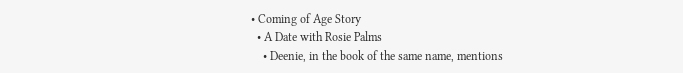• Coming of Age Story
  • A Date with Rosie Palms
    • Deenie, in the book of the same name, mentions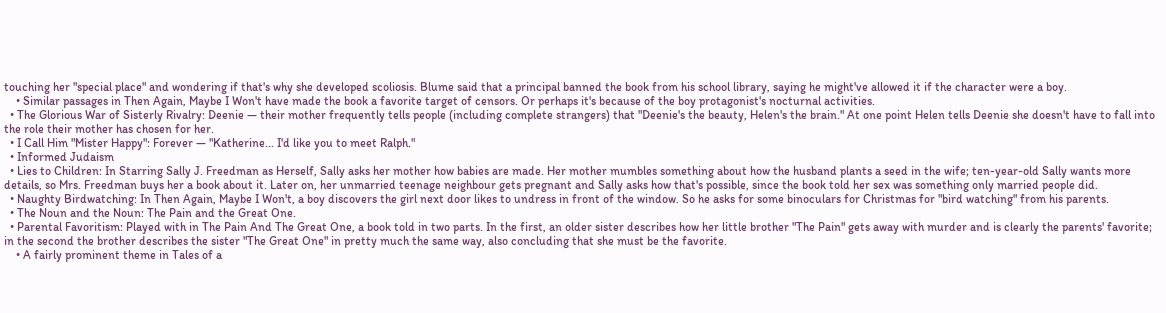touching her "special place" and wondering if that's why she developed scoliosis. Blume said that a principal banned the book from his school library, saying he might've allowed it if the character were a boy.
    • Similar passages in Then Again, Maybe I Won't have made the book a favorite target of censors. Or perhaps it's because of the boy protagonist's nocturnal activities.
  • The Glorious War of Sisterly Rivalry: Deenie — their mother frequently tells people (including complete strangers) that "Deenie's the beauty, Helen's the brain." At one point Helen tells Deenie she doesn't have to fall into the role their mother has chosen for her.
  • I Call Him "Mister Happy": Forever — "Katherine... I'd like you to meet Ralph."
  • Informed Judaism
  • Lies to Children: In Starring Sally J. Freedman as Herself, Sally asks her mother how babies are made. Her mother mumbles something about how the husband plants a seed in the wife; ten-year-old Sally wants more details, so Mrs. Freedman buys her a book about it. Later on, her unmarried teenage neighbour gets pregnant and Sally asks how that's possible, since the book told her sex was something only married people did.
  • Naughty Birdwatching: In Then Again, Maybe I Won't, a boy discovers the girl next door likes to undress in front of the window. So he asks for some binoculars for Christmas for "bird watching" from his parents.
  • The Noun and the Noun: The Pain and the Great One.
  • Parental Favoritism: Played with in The Pain And The Great One, a book told in two parts. In the first, an older sister describes how her little brother "The Pain" gets away with murder and is clearly the parents' favorite; in the second the brother describes the sister "The Great One" in pretty much the same way, also concluding that she must be the favorite.
    • A fairly prominent theme in Tales of a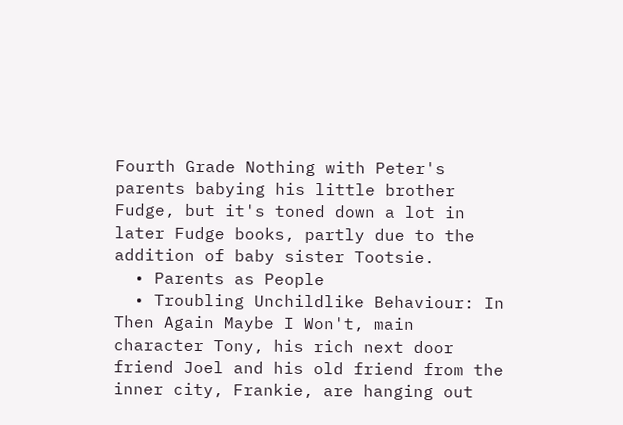Fourth Grade Nothing with Peter's parents babying his little brother Fudge, but it's toned down a lot in later Fudge books, partly due to the addition of baby sister Tootsie.
  • Parents as People
  • Troubling Unchildlike Behaviour: In Then Again Maybe I Won't, main character Tony, his rich next door friend Joel and his old friend from the inner city, Frankie, are hanging out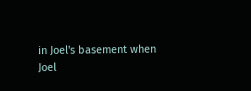in Joel's basement when Joel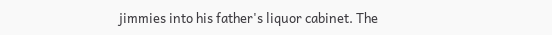jimmies into his father's liquor cabinet. The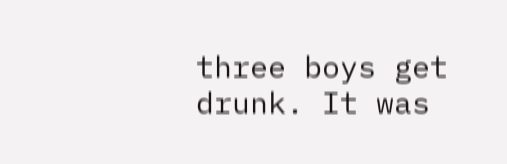three boys get drunk. It was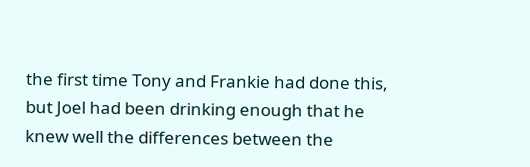the first time Tony and Frankie had done this, but Joel had been drinking enough that he knew well the differences between the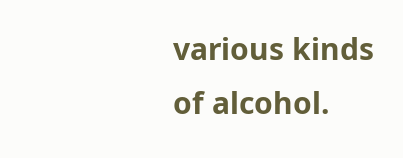various kinds of alcohol.